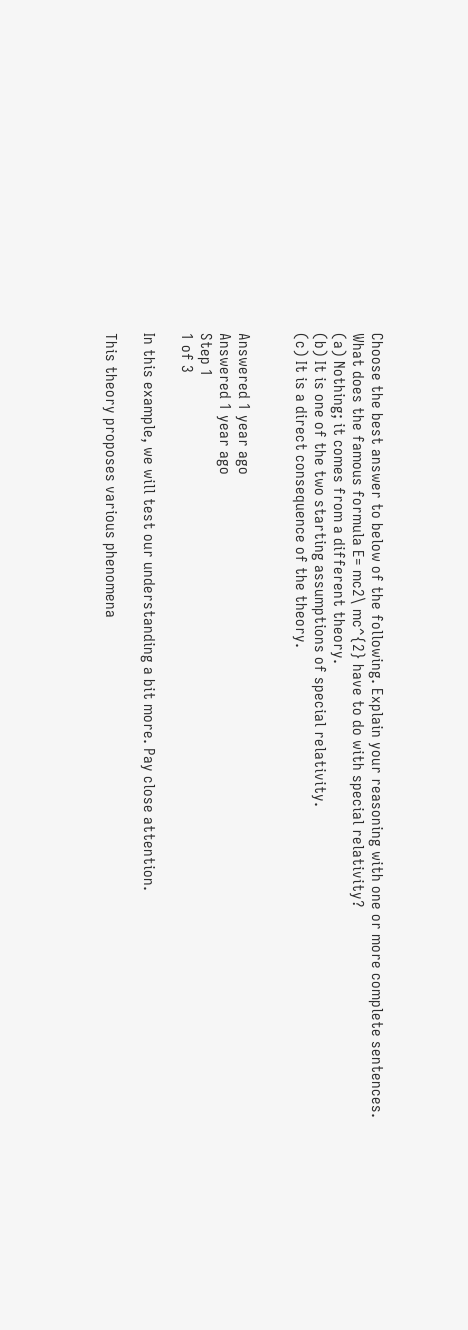Choose the best answer to below of the following. Explain your reasoning with one or more complete sentences.
What does the famous formula E= mc2\ mc^{2} have to do with special relativity?
(a) Nothing; it comes from a different theory.
(b) It is one of the two starting assumptions of special relativity.
(c) It is a direct consequence of the theory.


Answered 1 year ago
Answered 1 year ago
Step 1
1 of 3

In this example, we will test our understanding a bit more. Pay close attention.

This theory proposes various phenomena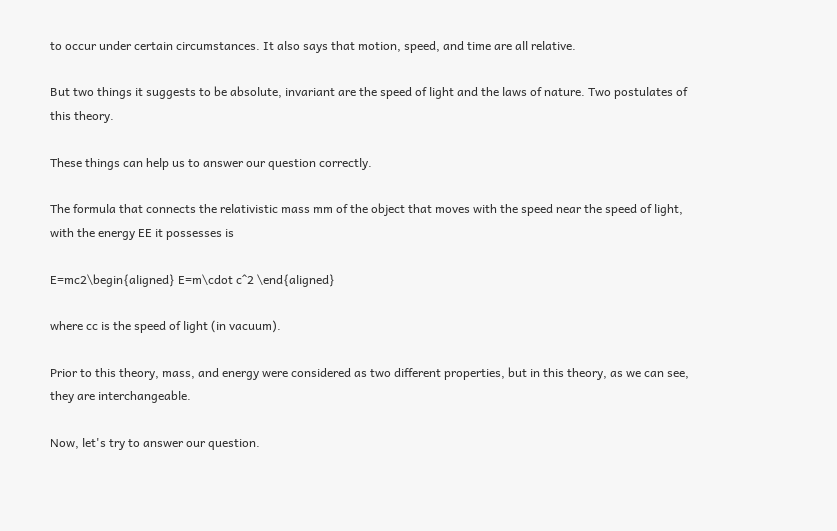to occur under certain circumstances. It also says that motion, speed, and time are all relative.

But two things it suggests to be absolute, invariant are the speed of light and the laws of nature. Two postulates of this theory.

These things can help us to answer our question correctly.

The formula that connects the relativistic mass mm of the object that moves with the speed near the speed of light, with the energy EE it possesses is

E=mc2\begin{aligned} E=m\cdot c^2 \end{aligned}

where cc is the speed of light (in vacuum).

Prior to this theory, mass, and energy were considered as two different properties, but in this theory, as we can see, they are interchangeable.

Now, let's try to answer our question.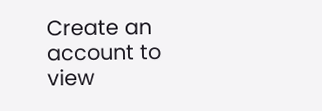Create an account to view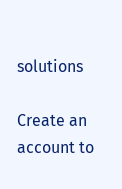solutions

Create an account to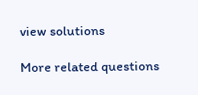view solutions

More related questions